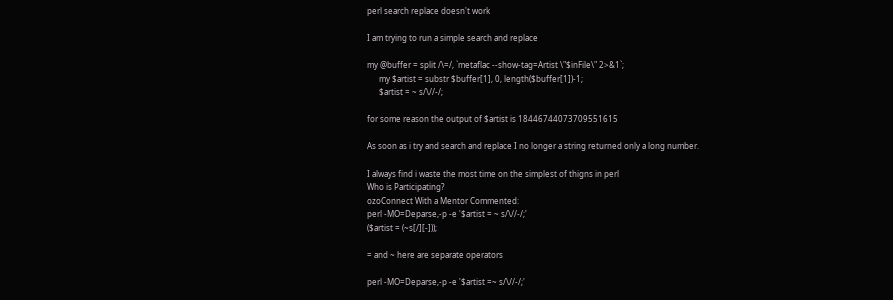perl search replace doesn't work

I am trying to run a simple search and replace

my @buffer = split /\=/, `metaflac --show-tag=Artist \"$inFile\" 2>&1`;
      my $artist = substr $buffer[1], 0, length($buffer[1])-1;
      $artist = ~ s/\//-/;

for some reason the output of $artist is 18446744073709551615

As soon as i try and search and replace I no longer a string returned only a long number.

I always find i waste the most time on the simplest of thigns in perl
Who is Participating?
ozoConnect With a Mentor Commented:
perl -MO=Deparse,-p -e '$artist = ~ s/\//-/;'
($artist = (~s[/][-]));

= and ~ here are separate operators

perl -MO=Deparse,-p -e '$artist =~ s/\//-/;'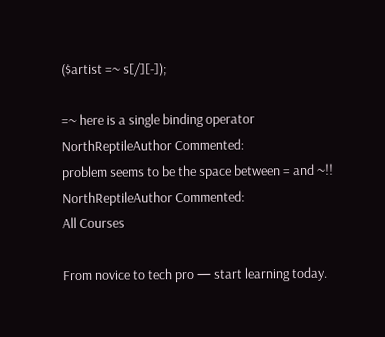($artist =~ s[/][-]);

=~ here is a single binding operator
NorthReptileAuthor Commented:
problem seems to be the space between = and ~!!
NorthReptileAuthor Commented:
All Courses

From novice to tech pro — start learning today.